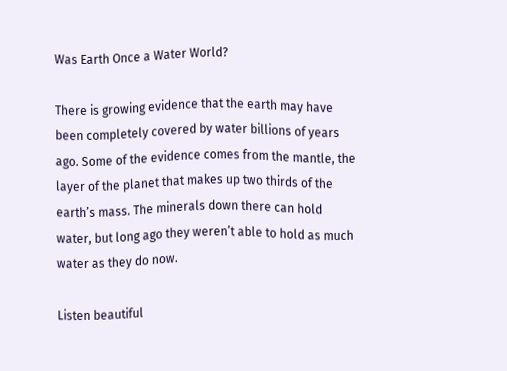Was Earth Once a Water World?

There is growing evidence that the earth may have been completely covered by water billions of years ago. Some of the evidence comes from the mantle, the layer of the planet that makes up two thirds of the earth’s mass. The minerals down there can hold water, but long ago they weren’t able to hold as much water as they do now.

Listen beautiful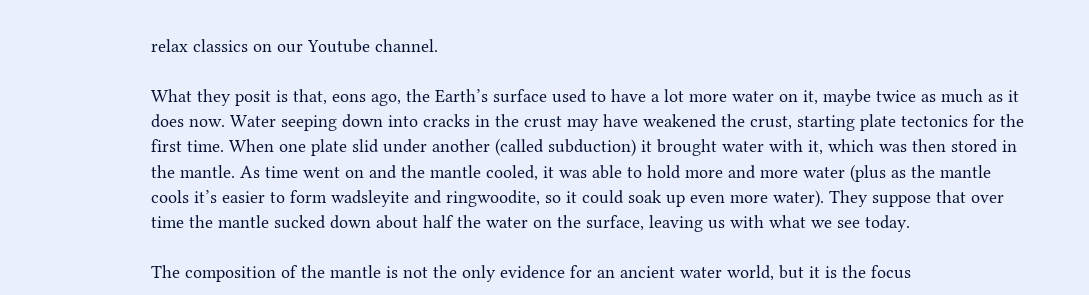relax classics on our Youtube channel.

What they posit is that, eons ago, the Earth’s surface used to have a lot more water on it, maybe twice as much as it does now. Water seeping down into cracks in the crust may have weakened the crust, starting plate tectonics for the first time. When one plate slid under another (called subduction) it brought water with it, which was then stored in the mantle. As time went on and the mantle cooled, it was able to hold more and more water (plus as the mantle cools it’s easier to form wadsleyite and ringwoodite, so it could soak up even more water). They suppose that over time the mantle sucked down about half the water on the surface, leaving us with what we see today.

The composition of the mantle is not the only evidence for an ancient water world, but it is the focus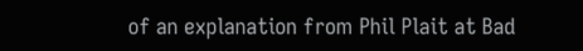of an explanation from Phil Plait at Bad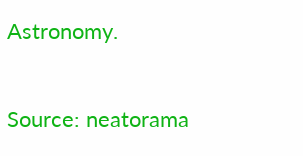Astronomy.

Source: neatorama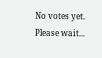No votes yet.
Please wait...